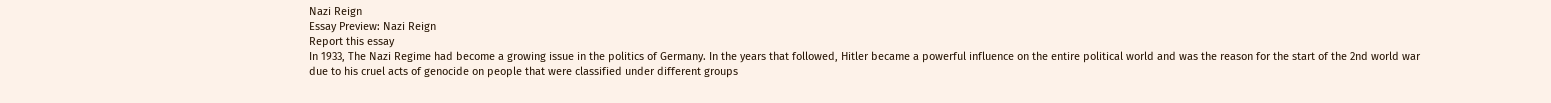Nazi Reign
Essay Preview: Nazi Reign
Report this essay
In 1933, The Nazi Regime had become a growing issue in the politics of Germany. In the years that followed, Hitler became a powerful influence on the entire political world and was the reason for the start of the 2nd world war due to his cruel acts of genocide on people that were classified under different groups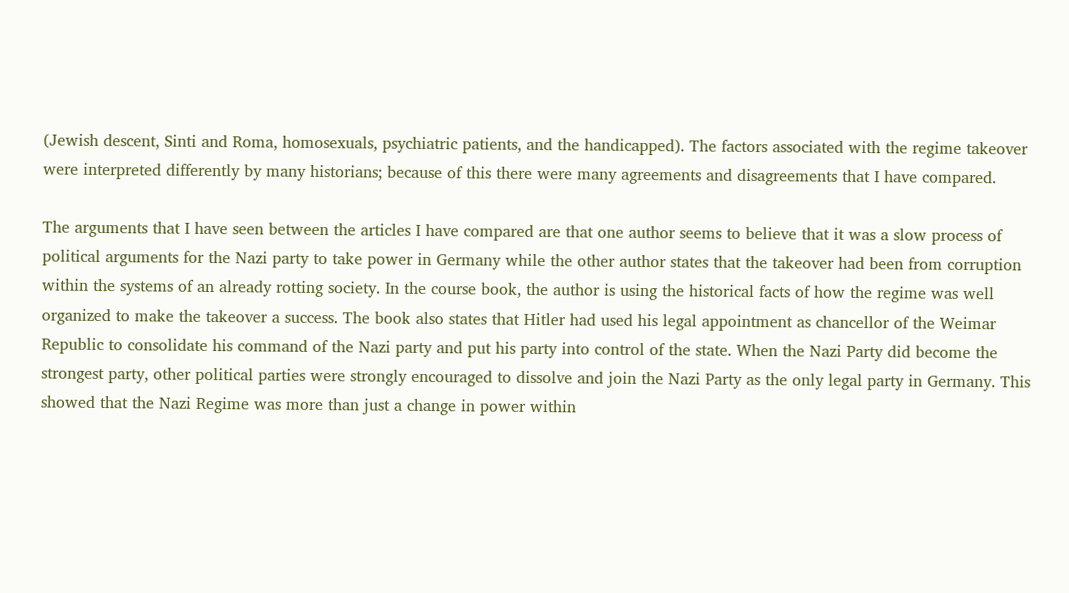(Jewish descent, Sinti and Roma, homosexuals, psychiatric patients, and the handicapped). The factors associated with the regime takeover were interpreted differently by many historians; because of this there were many agreements and disagreements that I have compared.

The arguments that I have seen between the articles I have compared are that one author seems to believe that it was a slow process of political arguments for the Nazi party to take power in Germany while the other author states that the takeover had been from corruption within the systems of an already rotting society. In the course book, the author is using the historical facts of how the regime was well organized to make the takeover a success. The book also states that Hitler had used his legal appointment as chancellor of the Weimar Republic to consolidate his command of the Nazi party and put his party into control of the state. When the Nazi Party did become the strongest party, other political parties were strongly encouraged to dissolve and join the Nazi Party as the only legal party in Germany. This showed that the Nazi Regime was more than just a change in power within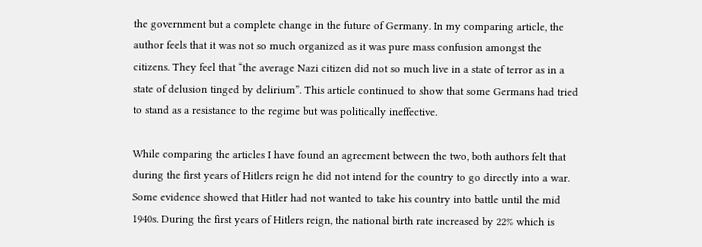the government but a complete change in the future of Germany. In my comparing article, the author feels that it was not so much organized as it was pure mass confusion amongst the citizens. They feel that “the average Nazi citizen did not so much live in a state of terror as in a state of delusion tinged by delirium”. This article continued to show that some Germans had tried to stand as a resistance to the regime but was politically ineffective.

While comparing the articles I have found an agreement between the two, both authors felt that during the first years of Hitlers reign he did not intend for the country to go directly into a war. Some evidence showed that Hitler had not wanted to take his country into battle until the mid 1940s. During the first years of Hitlers reign, the national birth rate increased by 22% which is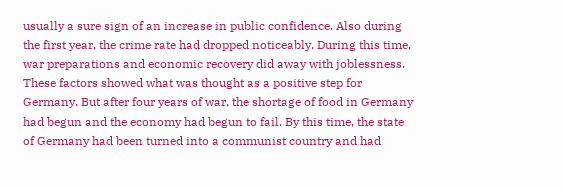usually a sure sign of an increase in public confidence. Also during the first year, the crime rate had dropped noticeably. During this time, war preparations and economic recovery did away with joblessness. These factors showed what was thought as a positive step for Germany. But after four years of war, the shortage of food in Germany had begun and the economy had begun to fail. By this time, the state of Germany had been turned into a communist country and had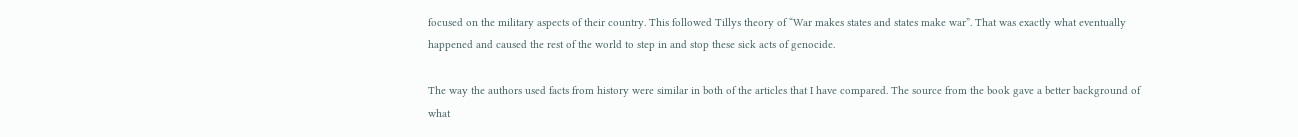focused on the military aspects of their country. This followed Tillys theory of “War makes states and states make war”. That was exactly what eventually happened and caused the rest of the world to step in and stop these sick acts of genocide.

The way the authors used facts from history were similar in both of the articles that I have compared. The source from the book gave a better background of what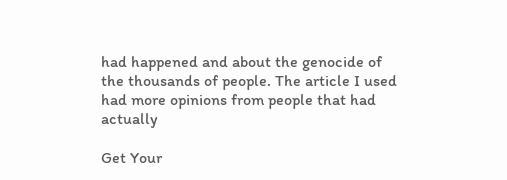had happened and about the genocide of the thousands of people. The article I used had more opinions from people that had actually

Get Your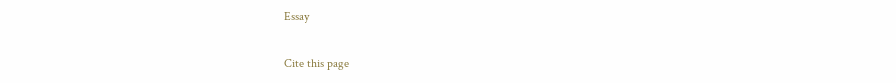Essay

Cite this page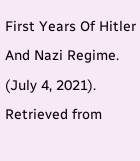First Years Of Hitler And Nazi Regime. (July 4, 2021). Retrieved from